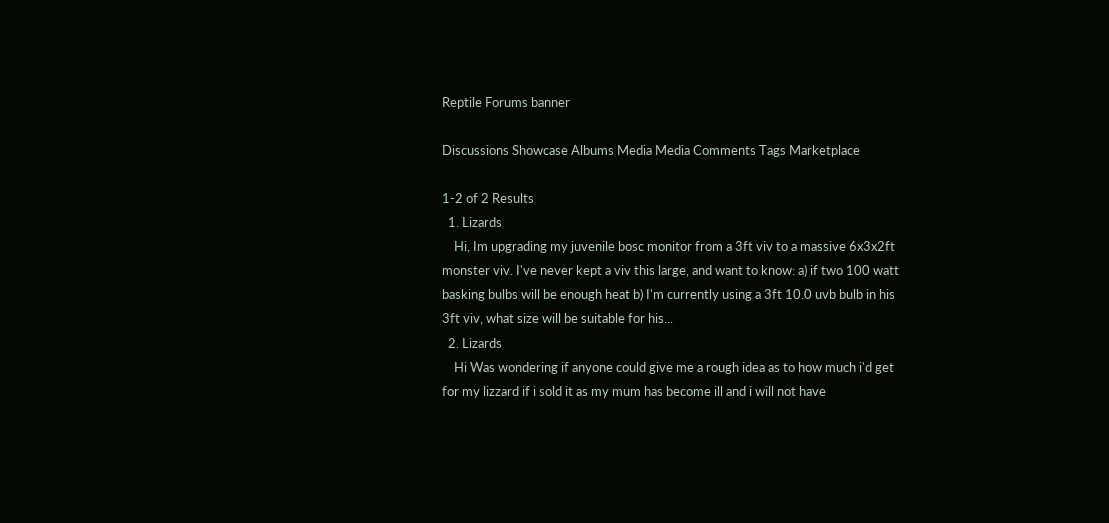Reptile Forums banner

Discussions Showcase Albums Media Media Comments Tags Marketplace

1-2 of 2 Results
  1. Lizards
    Hi, Im upgrading my juvenile bosc monitor from a 3ft viv to a massive 6x3x2ft monster viv. I've never kept a viv this large, and want to know: a) if two 100 watt basking bulbs will be enough heat b) I'm currently using a 3ft 10.0 uvb bulb in his 3ft viv, what size will be suitable for his...
  2. Lizards
    Hi Was wondering if anyone could give me a rough idea as to how much i'd get for my lizzard if i sold it as my mum has become ill and i will not have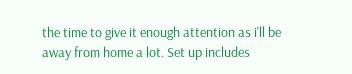the time to give it enough attention as i'll be away from home a lot. Set up includes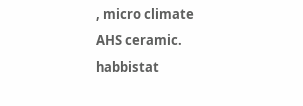, micro climate AHS ceramic. habbistat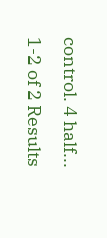control. 4 half...
1-2 of 2 Results